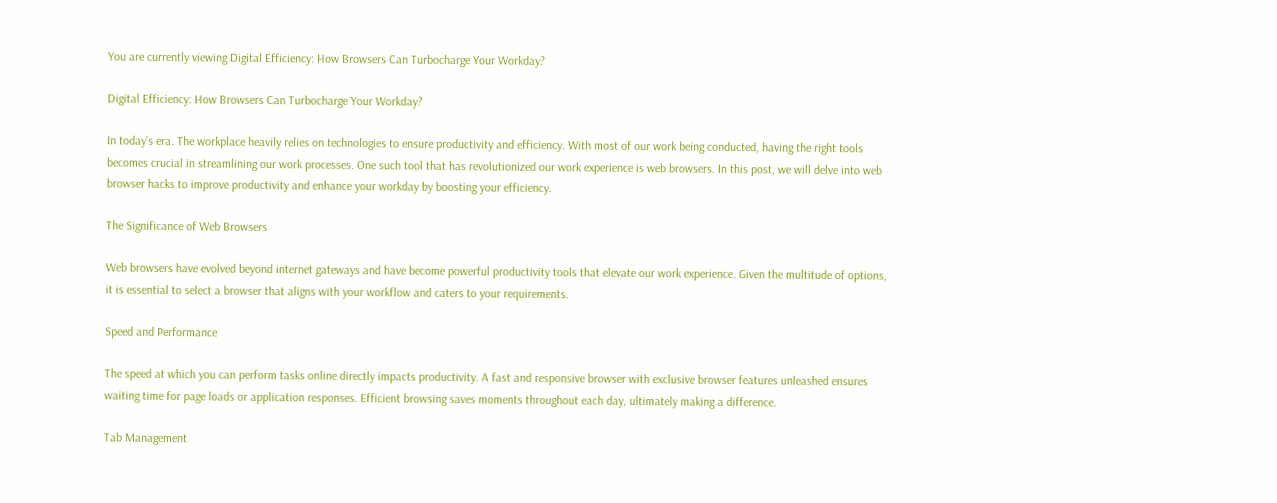You are currently viewing Digital Efficiency: How Browsers Can Turbocharge Your Workday?

Digital Efficiency: How Browsers Can Turbocharge Your Workday?

In today’s era. The workplace heavily relies on technologies to ensure productivity and efficiency. With most of our work being conducted, having the right tools becomes crucial in streamlining our work processes. One such tool that has revolutionized our work experience is web browsers. In this post, we will delve into web browser hacks to improve productivity and enhance your workday by boosting your efficiency.

The Significance of Web Browsers

Web browsers have evolved beyond internet gateways and have become powerful productivity tools that elevate our work experience. Given the multitude of options, it is essential to select a browser that aligns with your workflow and caters to your requirements.

Speed and Performance

The speed at which you can perform tasks online directly impacts productivity. A fast and responsive browser with exclusive browser features unleashed ensures waiting time for page loads or application responses. Efficient browsing saves moments throughout each day, ultimately making a difference.

Tab Management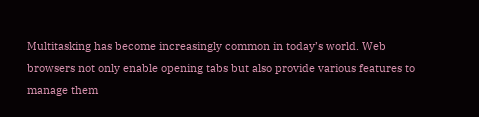Multitasking has become increasingly common in today’s world. Web browsers not only enable opening tabs but also provide various features to manage them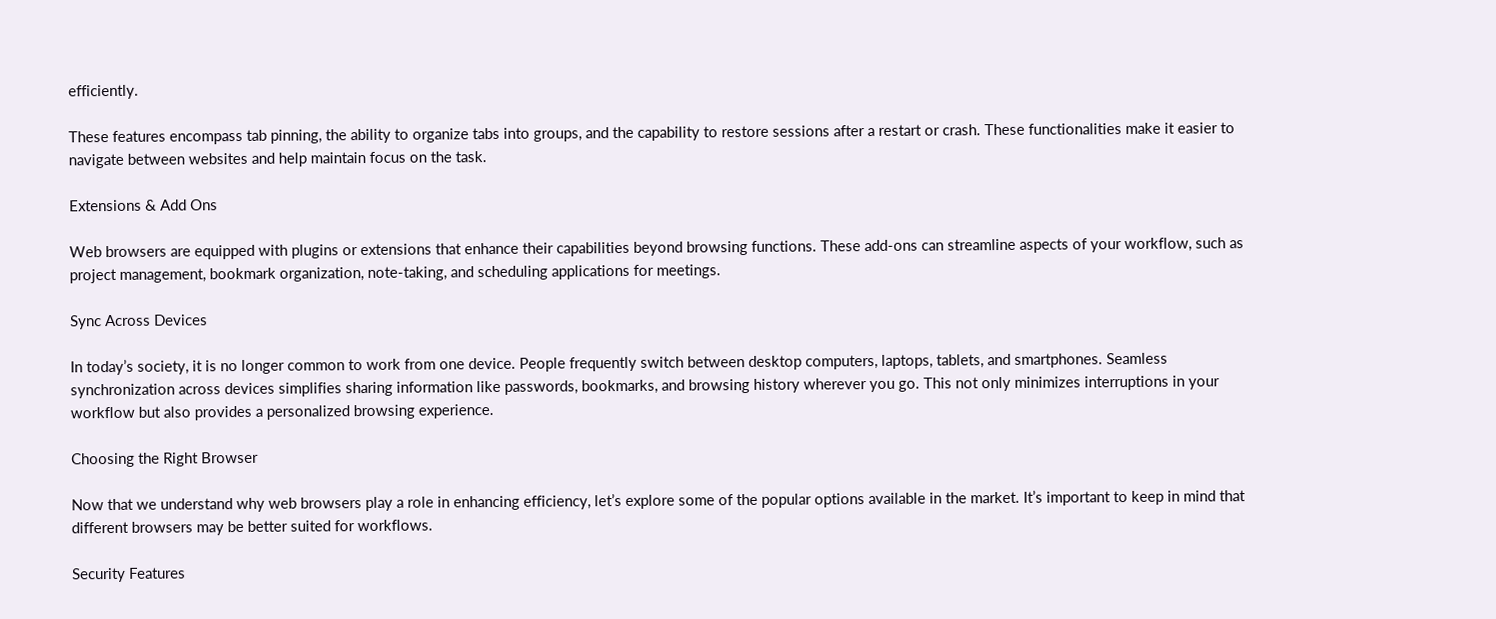efficiently.

These features encompass tab pinning, the ability to organize tabs into groups, and the capability to restore sessions after a restart or crash. These functionalities make it easier to navigate between websites and help maintain focus on the task.

Extensions & Add Ons

Web browsers are equipped with plugins or extensions that enhance their capabilities beyond browsing functions. These add-ons can streamline aspects of your workflow, such as project management, bookmark organization, note-taking, and scheduling applications for meetings.

Sync Across Devices

In today’s society, it is no longer common to work from one device. People frequently switch between desktop computers, laptops, tablets, and smartphones. Seamless synchronization across devices simplifies sharing information like passwords, bookmarks, and browsing history wherever you go. This not only minimizes interruptions in your workflow but also provides a personalized browsing experience.

Choosing the Right Browser

Now that we understand why web browsers play a role in enhancing efficiency, let’s explore some of the popular options available in the market. It’s important to keep in mind that different browsers may be better suited for workflows.

Security Features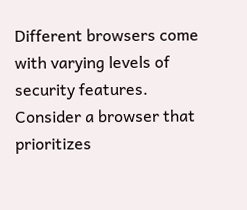Different browsers come with varying levels of security features. Consider a browser that prioritizes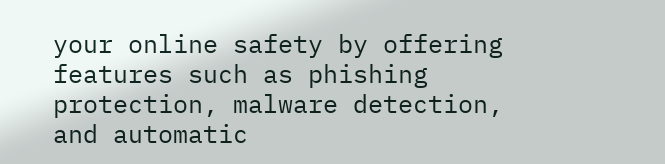your online safety by offering features such as phishing protection, malware detection, and automatic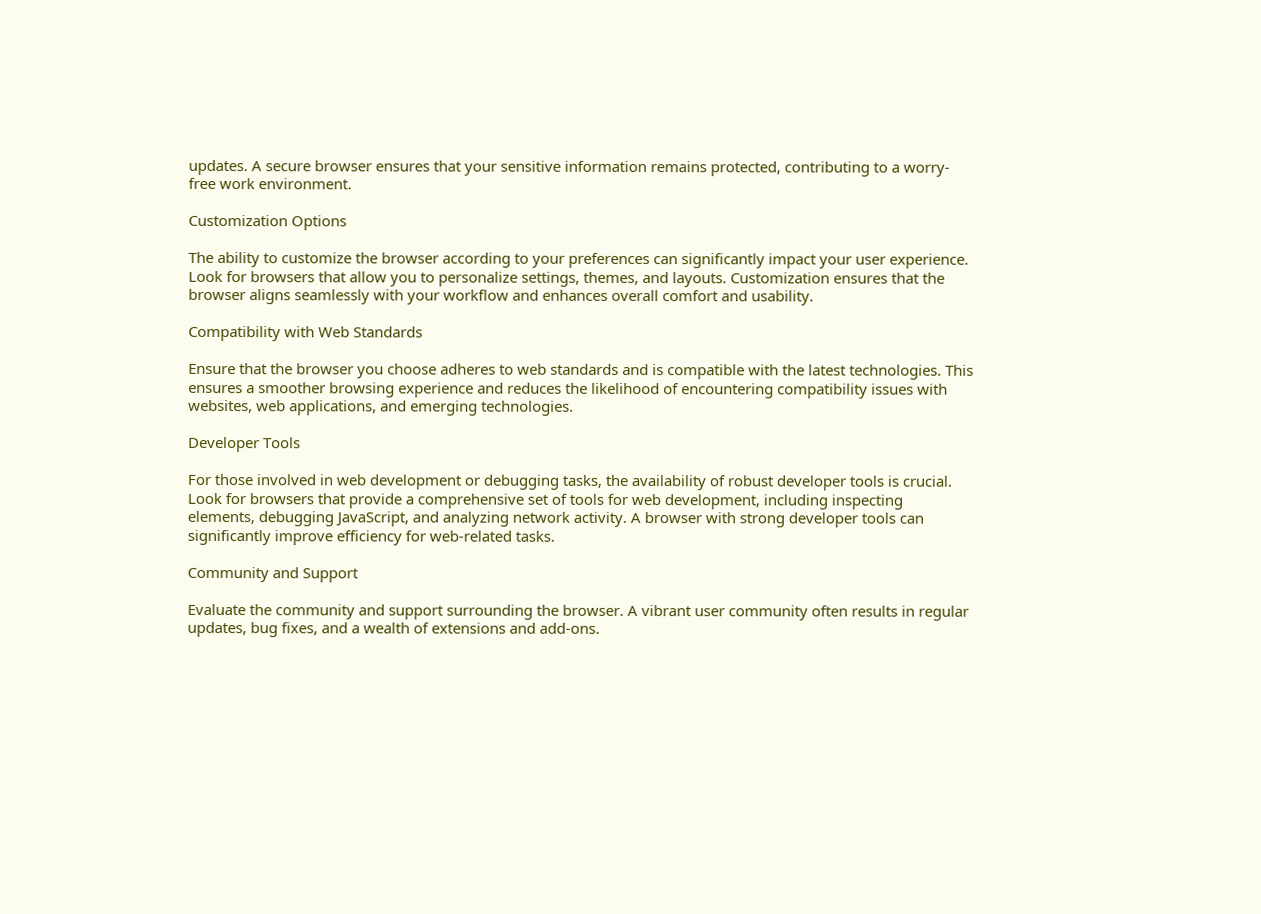updates. A secure browser ensures that your sensitive information remains protected, contributing to a worry-free work environment.

Customization Options

The ability to customize the browser according to your preferences can significantly impact your user experience. Look for browsers that allow you to personalize settings, themes, and layouts. Customization ensures that the browser aligns seamlessly with your workflow and enhances overall comfort and usability.

Compatibility with Web Standards

Ensure that the browser you choose adheres to web standards and is compatible with the latest technologies. This ensures a smoother browsing experience and reduces the likelihood of encountering compatibility issues with websites, web applications, and emerging technologies.

Developer Tools

For those involved in web development or debugging tasks, the availability of robust developer tools is crucial. Look for browsers that provide a comprehensive set of tools for web development, including inspecting elements, debugging JavaScript, and analyzing network activity. A browser with strong developer tools can significantly improve efficiency for web-related tasks.

Community and Support

Evaluate the community and support surrounding the browser. A vibrant user community often results in regular updates, bug fixes, and a wealth of extensions and add-ons.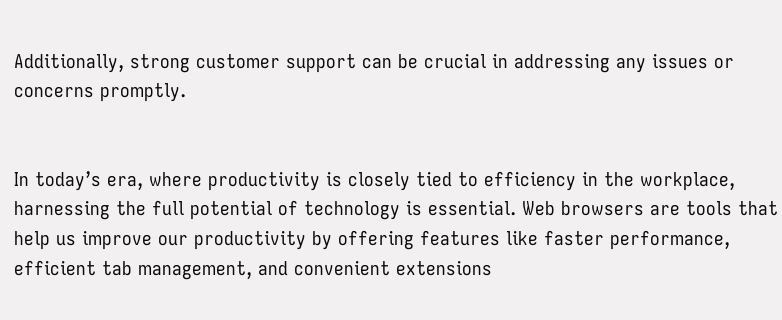Additionally, strong customer support can be crucial in addressing any issues or concerns promptly.


In today’s era, where productivity is closely tied to efficiency in the workplace, harnessing the full potential of technology is essential. Web browsers are tools that help us improve our productivity by offering features like faster performance, efficient tab management, and convenient extensions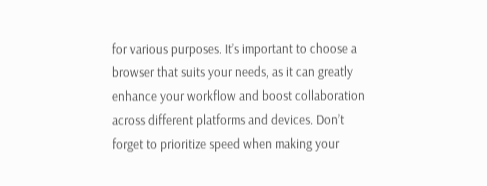for various purposes. It’s important to choose a browser that suits your needs, as it can greatly enhance your workflow and boost collaboration across different platforms and devices. Don’t forget to prioritize speed when making your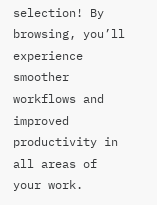selection! By browsing, you’ll experience smoother workflows and improved productivity in all areas of your work.